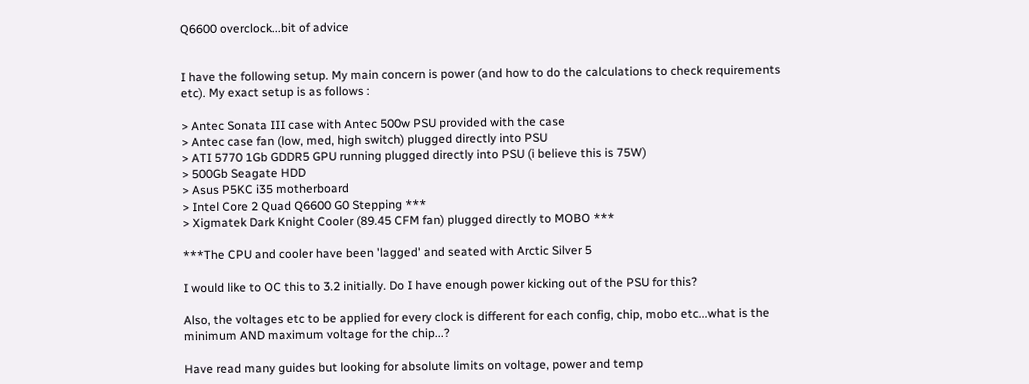Q6600 overclock...bit of advice


I have the following setup. My main concern is power (and how to do the calculations to check requirements etc). My exact setup is as follows :

> Antec Sonata III case with Antec 500w PSU provided with the case
> Antec case fan (low, med, high switch) plugged directly into PSU
> ATI 5770 1Gb GDDR5 GPU running plugged directly into PSU (i believe this is 75W)
> 500Gb Seagate HDD
> Asus P5KC i35 motherboard
> Intel Core 2 Quad Q6600 G0 Stepping ***
> Xigmatek Dark Knight Cooler (89.45 CFM fan) plugged directly to MOBO ***

***The CPU and cooler have been 'lagged' and seated with Arctic Silver 5

I would like to OC this to 3.2 initially. Do I have enough power kicking out of the PSU for this?

Also, the voltages etc to be applied for every clock is different for each config, chip, mobo etc...what is the minimum AND maximum voltage for the chip...?

Have read many guides but looking for absolute limits on voltage, power and temp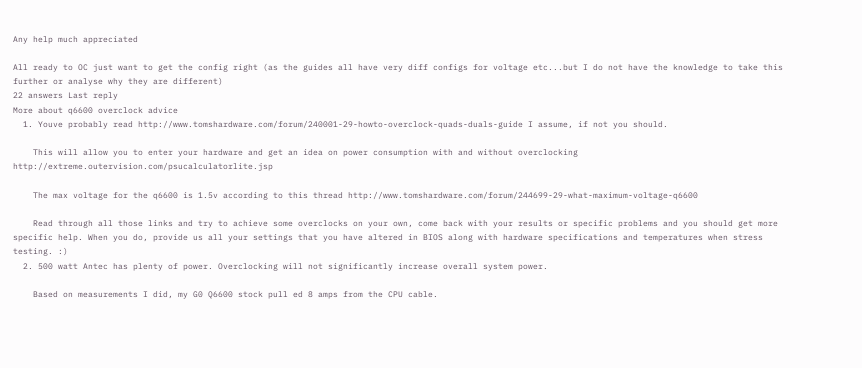Any help much appreciated

All ready to OC just want to get the config right (as the guides all have very diff configs for voltage etc...but I do not have the knowledge to take this further or analyse why they are different)
22 answers Last reply
More about q6600 overclock advice
  1. Youve probably read http://www.tomshardware.com/forum/240001-29-howto-overclock-quads-duals-guide I assume, if not you should.

    This will allow you to enter your hardware and get an idea on power consumption with and without overclocking http://extreme.outervision.com/psucalculatorlite.jsp

    The max voltage for the q6600 is 1.5v according to this thread http://www.tomshardware.com/forum/244699-29-what-maximum-voltage-q6600

    Read through all those links and try to achieve some overclocks on your own, come back with your results or specific problems and you should get more specific help. When you do, provide us all your settings that you have altered in BIOS along with hardware specifications and temperatures when stress testing. :)
  2. 500 watt Antec has plenty of power. Overclocking will not significantly increase overall system power.

    Based on measurements I did, my G0 Q6600 stock pull ed 8 amps from the CPU cable.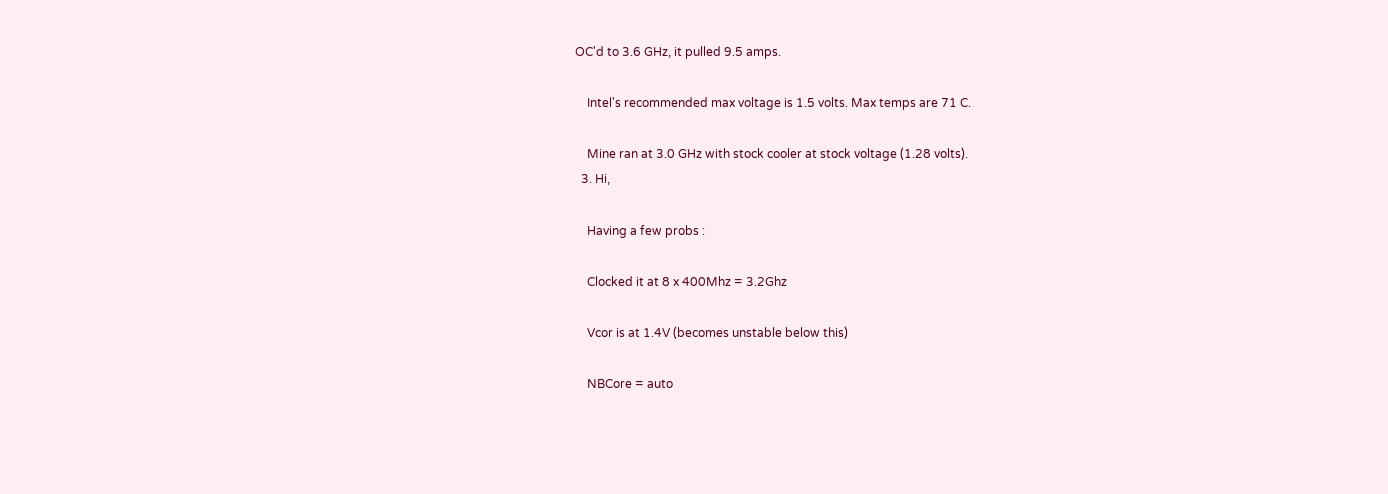OC'd to 3.6 GHz, it pulled 9.5 amps.

    Intel's recommended max voltage is 1.5 volts. Max temps are 71 C.

    Mine ran at 3.0 GHz with stock cooler at stock voltage (1.28 volts).
  3. Hi,

    Having a few probs :

    Clocked it at 8 x 400Mhz = 3.2Ghz

    Vcor is at 1.4V (becomes unstable below this)

    NBCore = auto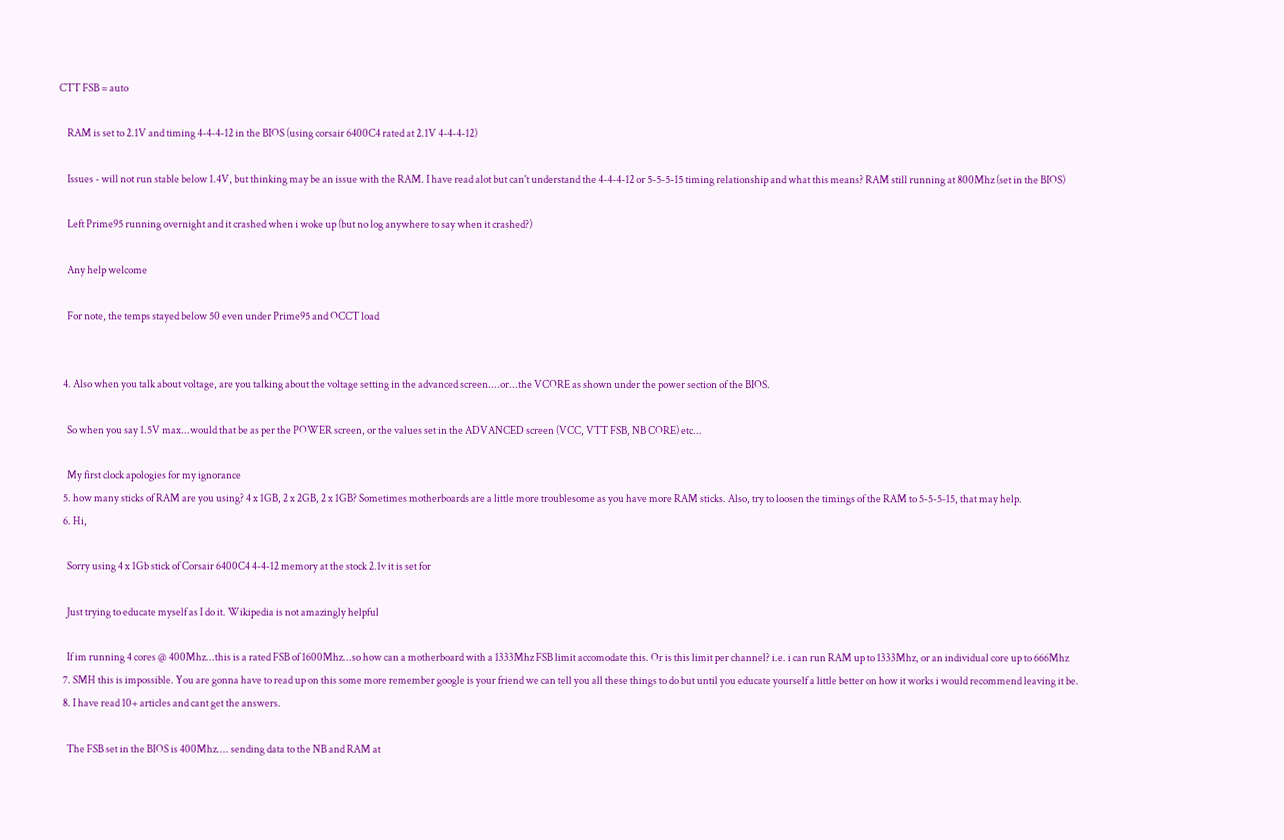CTT FSB = auto

    RAM is set to 2.1V and timing 4-4-4-12 in the BIOS (using corsair 6400C4 rated at 2.1V 4-4-4-12)

    Issues - will not run stable below 1.4V, but thinking may be an issue with the RAM. I have read alot but can't understand the 4-4-4-12 or 5-5-5-15 timing relationship and what this means? RAM still running at 800Mhz (set in the BIOS)

    Left Prime95 running overnight and it crashed when i woke up (but no log anywhere to say when it crashed?)

    Any help welcome

    For note, the temps stayed below 50 even under Prime95 and OCCT load


  4. Also when you talk about voltage, are you talking about the voltage setting in the advanced screen....or...the VCORE as shown under the power section of the BIOS.

    So when you say 1.5V max...would that be as per the POWER screen, or the values set in the ADVANCED screen (VCC, VTT FSB, NB CORE) etc...

    My first clock apologies for my ignorance
  5. how many sticks of RAM are you using? 4 x 1GB, 2 x 2GB, 2 x 1GB? Sometimes motherboards are a little more troublesome as you have more RAM sticks. Also, try to loosen the timings of the RAM to 5-5-5-15, that may help.
  6. Hi,

    Sorry using 4 x 1Gb stick of Corsair 6400C4 4-4-12 memory at the stock 2.1v it is set for

    Just trying to educate myself as I do it. Wikipedia is not amazingly helpful

    If im running 4 cores @ 400Mhz...this is a rated FSB of 1600Mhz...so how can a motherboard with a 1333Mhz FSB limit accomodate this. Or is this limit per channel? i.e. i can run RAM up to 1333Mhz, or an individual core up to 666Mhz
  7. SMH this is impossible. You are gonna have to read up on this some more remember google is your friend we can tell you all these things to do but until you educate yourself a little better on how it works i would recommend leaving it be.
  8. I have read 10+ articles and cant get the answers.

    The FSB set in the BIOS is 400Mhz.... sending data to the NB and RAM at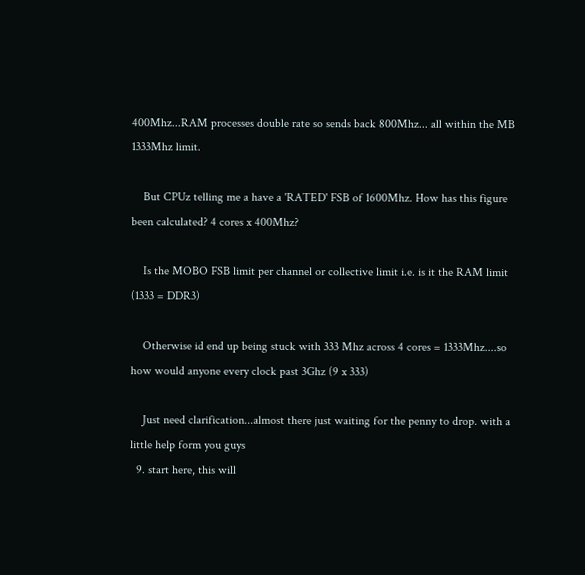400Mhz...RAM processes double rate so sends back 800Mhz... all within the MB 1333Mhz limit.

    But CPUz telling me a have a 'RATED' FSB of 1600Mhz. How has this figure been calculated? 4 cores x 400Mhz?

    Is the MOBO FSB limit per channel or collective limit i.e. is it the RAM limit (1333 = DDR3)

    Otherwise id end up being stuck with 333 Mhz across 4 cores = 1333Mhz....so how would anyone every clock past 3Ghz (9 x 333)

    Just need clarification...almost there just waiting for the penny to drop. with a little help form you guys
  9. start here, this will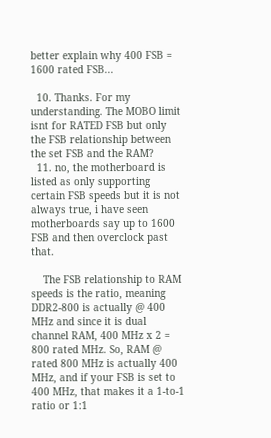better explain why 400 FSB = 1600 rated FSB...

  10. Thanks. For my understanding. The MOBO limit isnt for RATED FSB but only the FSB relationship between the set FSB and the RAM?
  11. no, the motherboard is listed as only supporting certain FSB speeds but it is not always true, i have seen motherboards say up to 1600 FSB and then overclock past that.

    The FSB relationship to RAM speeds is the ratio, meaning DDR2-800 is actually @ 400 MHz and since it is dual channel RAM, 400 MHz x 2 = 800 rated MHz. So, RAM @ rated 800 MHz is actually 400 MHz, and if your FSB is set to 400 MHz, that makes it a 1-to-1 ratio or 1:1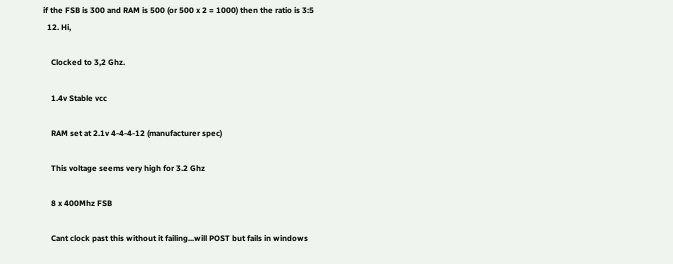if the FSB is 300 and RAM is 500 (or 500 x 2 = 1000) then the ratio is 3:5
  12. Hi,

    Clocked to 3,2 Ghz.

    1.4v Stable vcc

    RAM set at 2.1v 4-4-4-12 (manufacturer spec)

    This voltage seems very high for 3.2 Ghz

    8 x 400Mhz FSB

    Cant clock past this without it failing...will POST but fails in windows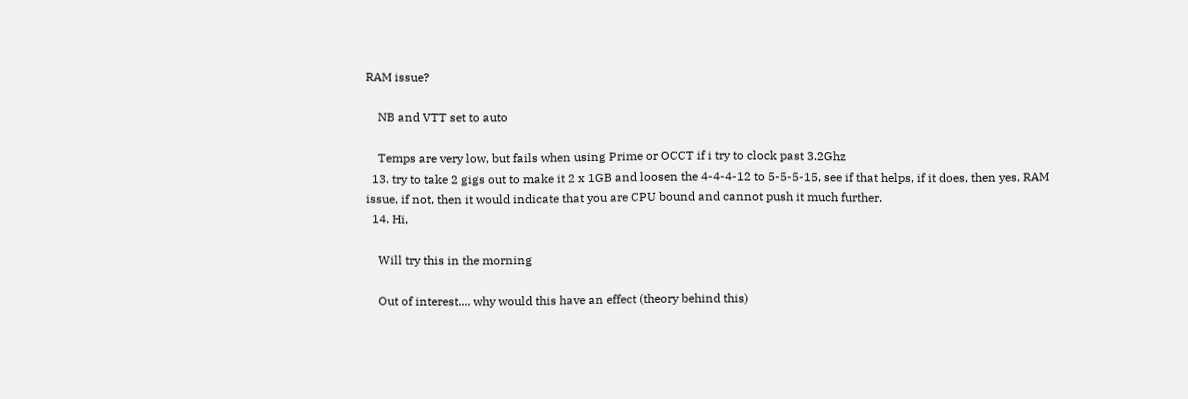RAM issue?

    NB and VTT set to auto

    Temps are very low, but fails when using Prime or OCCT if i try to clock past 3.2Ghz
  13. try to take 2 gigs out to make it 2 x 1GB and loosen the 4-4-4-12 to 5-5-5-15, see if that helps, if it does, then yes, RAM issue, if not, then it would indicate that you are CPU bound and cannot push it much further.
  14. Hi,

    Will try this in the morning

    Out of interest.... why would this have an effect (theory behind this)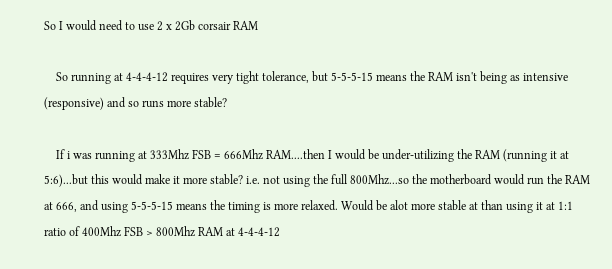So I would need to use 2 x 2Gb corsair RAM

    So running at 4-4-4-12 requires very tight tolerance, but 5-5-5-15 means the RAM isn't being as intensive (responsive) and so runs more stable?

    If i was running at 333Mhz FSB = 666Mhz RAM....then I would be under-utilizing the RAM (running it at 5:6)...but this would make it more stable? i.e. not using the full 800Mhz...so the motherboard would run the RAM at 666, and using 5-5-5-15 means the timing is more relaxed. Would be alot more stable at than using it at 1:1 ratio of 400Mhz FSB > 800Mhz RAM at 4-4-4-12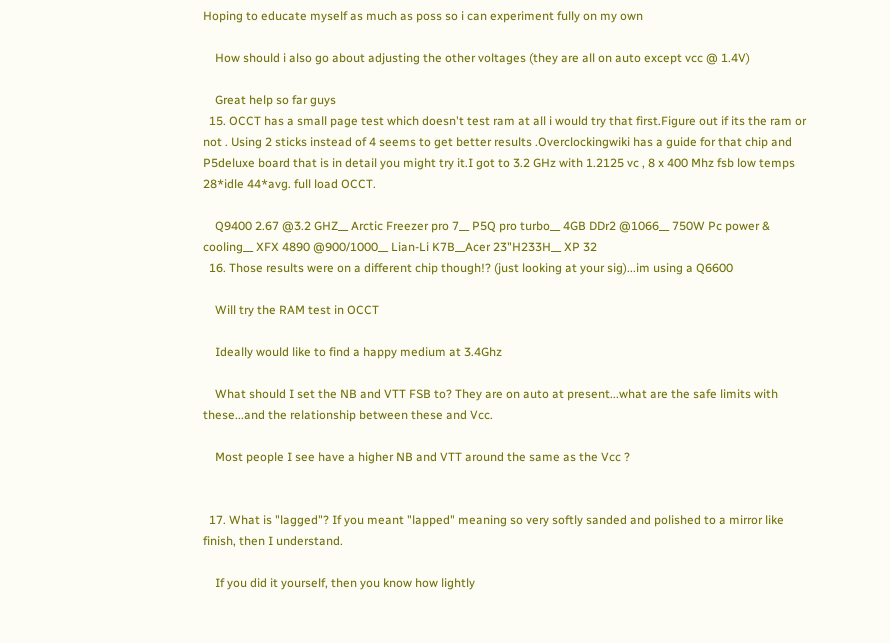Hoping to educate myself as much as poss so i can experiment fully on my own

    How should i also go about adjusting the other voltages (they are all on auto except vcc @ 1.4V)

    Great help so far guys
  15. OCCT has a small page test which doesn't test ram at all i would try that first.Figure out if its the ram or not . Using 2 sticks instead of 4 seems to get better results .Overclockingwiki has a guide for that chip and P5deluxe board that is in detail you might try it.I got to 3.2 GHz with 1.2125 vc , 8 x 400 Mhz fsb low temps 28*idle 44*avg. full load OCCT.

    Q9400 2.67 @3.2 GHZ__ Arctic Freezer pro 7__ P5Q pro turbo__ 4GB DDr2 @1066__ 750W Pc power & cooling__ XFX 4890 @900/1000__ Lian-Li K7B__Acer 23"H233H__ XP 32
  16. Those results were on a different chip though!? (just looking at your sig)...im using a Q6600

    Will try the RAM test in OCCT

    Ideally would like to find a happy medium at 3.4Ghz

    What should I set the NB and VTT FSB to? They are on auto at present...what are the safe limits with these...and the relationship between these and Vcc.

    Most people I see have a higher NB and VTT around the same as the Vcc ?


  17. What is "lagged"? If you meant "lapped" meaning so very softly sanded and polished to a mirror like finish, then I understand.

    If you did it yourself, then you know how lightly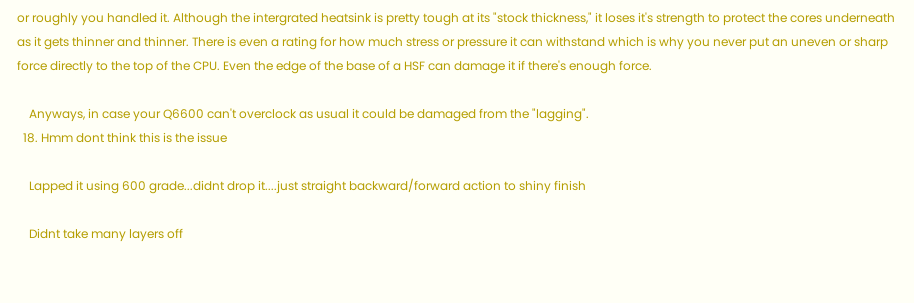or roughly you handled it. Although the intergrated heatsink is pretty tough at its "stock thickness," it loses it's strength to protect the cores underneath as it gets thinner and thinner. There is even a rating for how much stress or pressure it can withstand which is why you never put an uneven or sharp force directly to the top of the CPU. Even the edge of the base of a HSF can damage it if there's enough force.

    Anyways, in case your Q6600 can't overclock as usual it could be damaged from the "lagging".
  18. Hmm dont think this is the issue

    Lapped it using 600 grade...didnt drop it....just straight backward/forward action to shiny finish

    Didnt take many layers off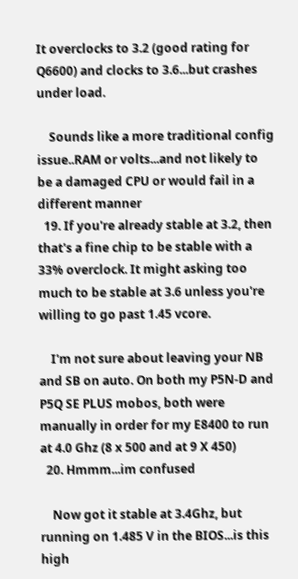It overclocks to 3.2 (good rating for Q6600) and clocks to 3.6...but crashes under load.

    Sounds like a more traditional config issue..RAM or volts...and not likely to be a damaged CPU or would fail in a different manner
  19. If you're already stable at 3.2, then that's a fine chip to be stable with a 33% overclock. It might asking too much to be stable at 3.6 unless you're willing to go past 1.45 vcore.

    I'm not sure about leaving your NB and SB on auto. On both my P5N-D and P5Q SE PLUS mobos, both were manually in order for my E8400 to run at 4.0 Ghz (8 x 500 and at 9 X 450)
  20. Hmmm...im confused

    Now got it stable at 3.4Ghz, but running on 1.485 V in the BIOS...is this high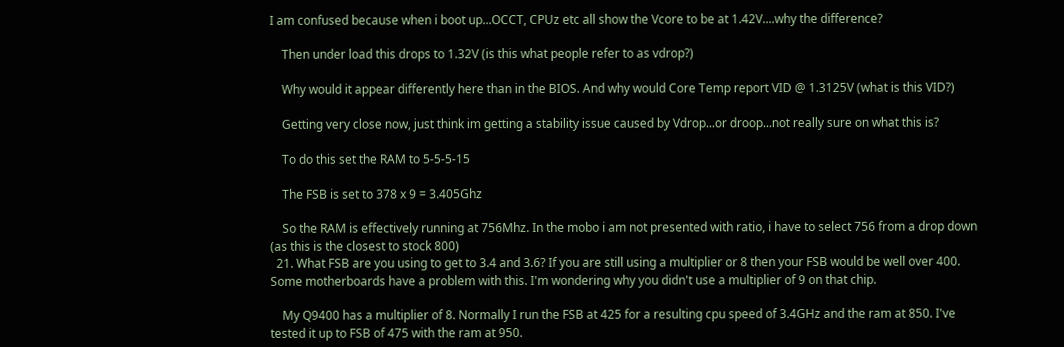I am confused because when i boot up...OCCT, CPUz etc all show the Vcore to be at 1.42V....why the difference?

    Then under load this drops to 1.32V (is this what people refer to as vdrop?)

    Why would it appear differently here than in the BIOS. And why would Core Temp report VID @ 1.3125V (what is this VID?)

    Getting very close now, just think im getting a stability issue caused by Vdrop...or droop...not really sure on what this is?

    To do this set the RAM to 5-5-5-15

    The FSB is set to 378 x 9 = 3.405Ghz

    So the RAM is effectively running at 756Mhz. In the mobo i am not presented with ratio, i have to select 756 from a drop down (as this is the closest to stock 800)
  21. What FSB are you using to get to 3.4 and 3.6? If you are still using a multiplier or 8 then your FSB would be well over 400. Some motherboards have a problem with this. I'm wondering why you didn't use a multiplier of 9 on that chip.

    My Q9400 has a multiplier of 8. Normally I run the FSB at 425 for a resulting cpu speed of 3.4GHz and the ram at 850. I've tested it up to FSB of 475 with the ram at 950.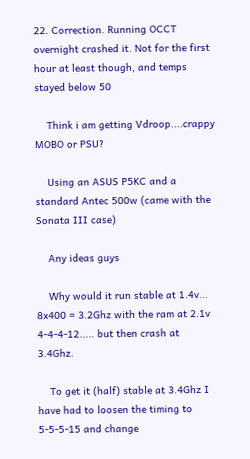22. Correction. Running OCCT overnight crashed it. Not for the first hour at least though, and temps stayed below 50

    Think i am getting Vdroop....crappy MOBO or PSU?

    Using an ASUS P5KC and a standard Antec 500w (came with the Sonata III case)

    Any ideas guys

    Why would it run stable at 1.4v... 8x400 = 3.2Ghz with the ram at 2.1v 4-4-4-12..... but then crash at 3.4Ghz.

    To get it (half) stable at 3.4Ghz I have had to loosen the timing to 5-5-5-15 and change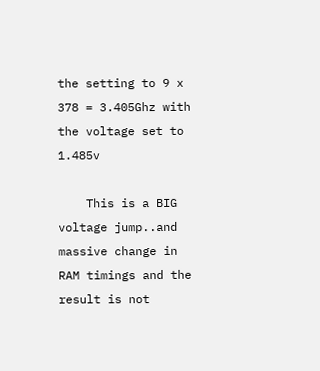the setting to 9 x 378 = 3.405Ghz with the voltage set to 1.485v

    This is a BIG voltage jump..and massive change in RAM timings and the result is not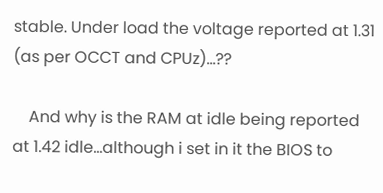stable. Under load the voltage reported at 1.31 (as per OCCT and CPUz)...??

    And why is the RAM at idle being reported at 1.42 idle...although i set in it the BIOS to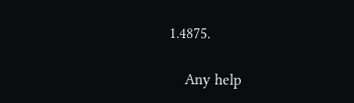1.4875.

    Any help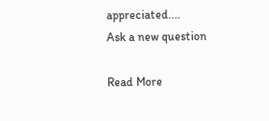appreciated....
Ask a new question

Read More